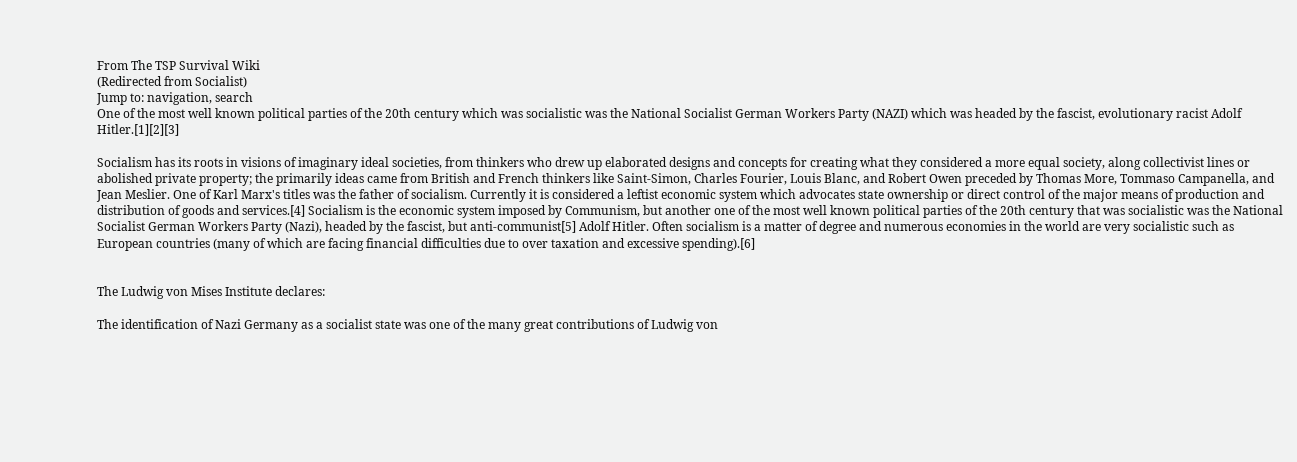From The TSP Survival Wiki
(Redirected from Socialist)
Jump to: navigation, search
One of the most well known political parties of the 20th century which was socialistic was the National Socialist German Workers Party (NAZI) which was headed by the fascist, evolutionary racist Adolf Hitler.[1][2][3]

Socialism has its roots in visions of imaginary ideal societies, from thinkers who drew up elaborated designs and concepts for creating what they considered a more equal society, along collectivist lines or abolished private property; the primarily ideas came from British and French thinkers like Saint-Simon, Charles Fourier, Louis Blanc, and Robert Owen preceded by Thomas More, Tommaso Campanella, and Jean Meslier. One of Karl Marx's titles was the father of socialism. Currently it is considered a leftist economic system which advocates state ownership or direct control of the major means of production and distribution of goods and services.[4] Socialism is the economic system imposed by Communism, but another one of the most well known political parties of the 20th century that was socialistic was the National Socialist German Workers Party (Nazi), headed by the fascist, but anti-communist[5] Adolf Hitler. Often socialism is a matter of degree and numerous economies in the world are very socialistic such as European countries (many of which are facing financial difficulties due to over taxation and excessive spending).[6]


The Ludwig von Mises Institute declares:

The identification of Nazi Germany as a socialist state was one of the many great contributions of Ludwig von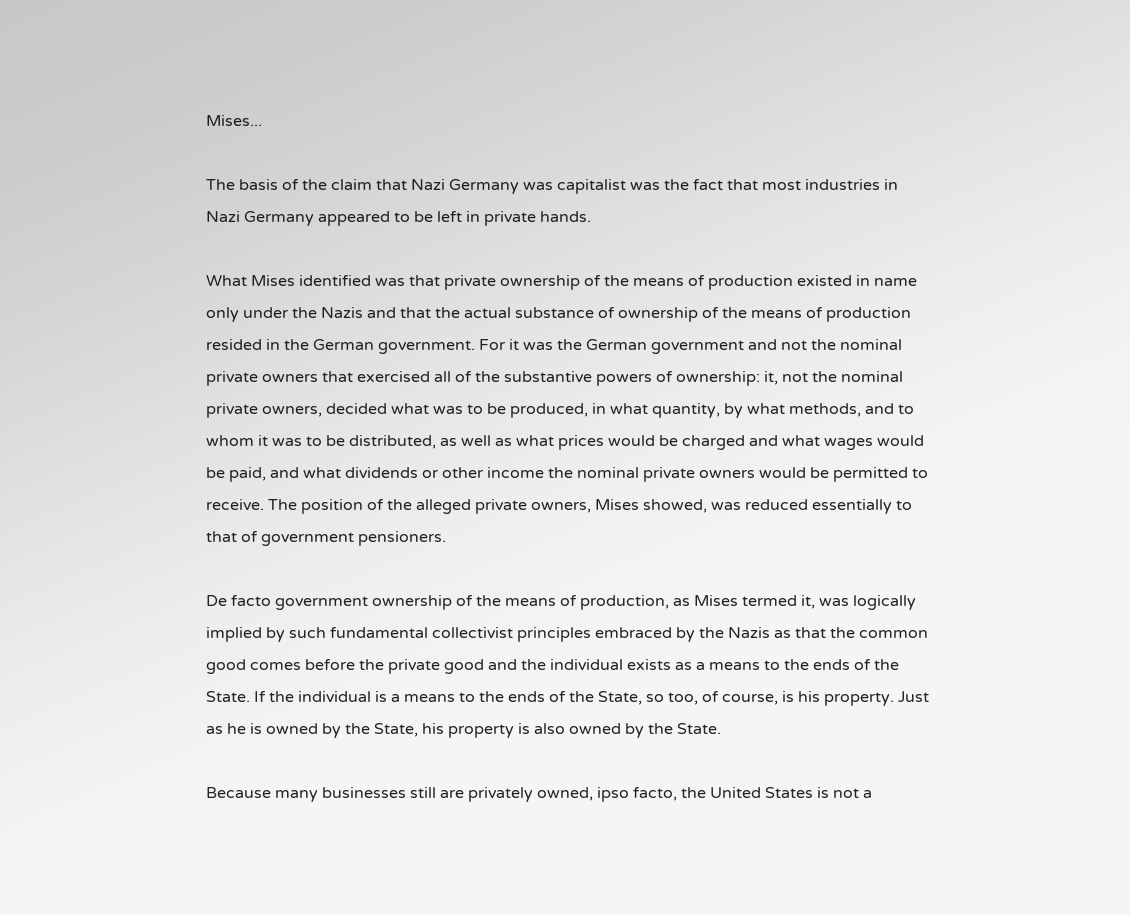Mises...

The basis of the claim that Nazi Germany was capitalist was the fact that most industries in Nazi Germany appeared to be left in private hands.

What Mises identified was that private ownership of the means of production existed in name only under the Nazis and that the actual substance of ownership of the means of production resided in the German government. For it was the German government and not the nominal private owners that exercised all of the substantive powers of ownership: it, not the nominal private owners, decided what was to be produced, in what quantity, by what methods, and to whom it was to be distributed, as well as what prices would be charged and what wages would be paid, and what dividends or other income the nominal private owners would be permitted to receive. The position of the alleged private owners, Mises showed, was reduced essentially to that of government pensioners.

De facto government ownership of the means of production, as Mises termed it, was logically implied by such fundamental collectivist principles embraced by the Nazis as that the common good comes before the private good and the individual exists as a means to the ends of the State. If the individual is a means to the ends of the State, so too, of course, is his property. Just as he is owned by the State, his property is also owned by the State.

Because many businesses still are privately owned, ipso facto, the United States is not a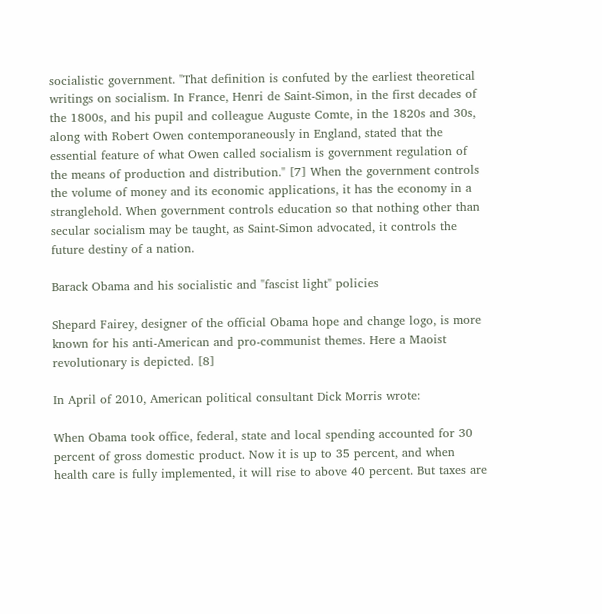socialistic government. "That definition is confuted by the earliest theoretical writings on socialism. In France, Henri de Saint-Simon, in the first decades of the 1800s, and his pupil and colleague Auguste Comte, in the 1820s and 30s, along with Robert Owen contemporaneously in England, stated that the essential feature of what Owen called socialism is government regulation of the means of production and distribution." [7] When the government controls the volume of money and its economic applications, it has the economy in a stranglehold. When government controls education so that nothing other than secular socialism may be taught, as Saint-Simon advocated, it controls the future destiny of a nation.

Barack Obama and his socialistic and "fascist light" policies

Shepard Fairey, designer of the official Obama hope and change logo, is more known for his anti-American and pro-communist themes. Here a Maoist revolutionary is depicted. [8]

In April of 2010, American political consultant Dick Morris wrote:

When Obama took office, federal, state and local spending accounted for 30 percent of gross domestic product. Now it is up to 35 percent, and when health care is fully implemented, it will rise to above 40 percent. But taxes are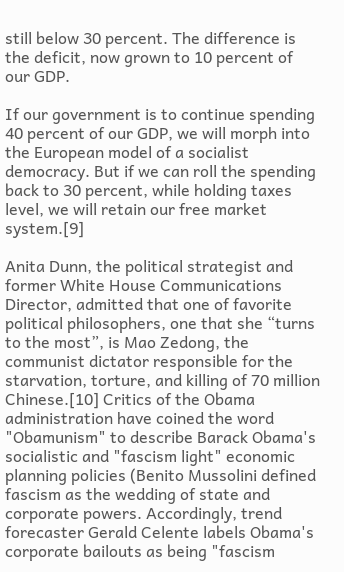still below 30 percent. The difference is the deficit, now grown to 10 percent of our GDP.

If our government is to continue spending 40 percent of our GDP, we will morph into the European model of a socialist democracy. But if we can roll the spending back to 30 percent, while holding taxes level, we will retain our free market system.[9]

Anita Dunn, the political strategist and former White House Communications Director, admitted that one of favorite political philosophers, one that she “turns to the most”, is Mao Zedong, the communist dictator responsible for the starvation, torture, and killing of 70 million Chinese.[10] Critics of the Obama administration have coined the word "Obamunism" to describe Barack Obama's socialistic and "fascism light" economic planning policies (Benito Mussolini defined fascism as the wedding of state and corporate powers. Accordingly, trend forecaster Gerald Celente labels Obama's corporate bailouts as being "fascism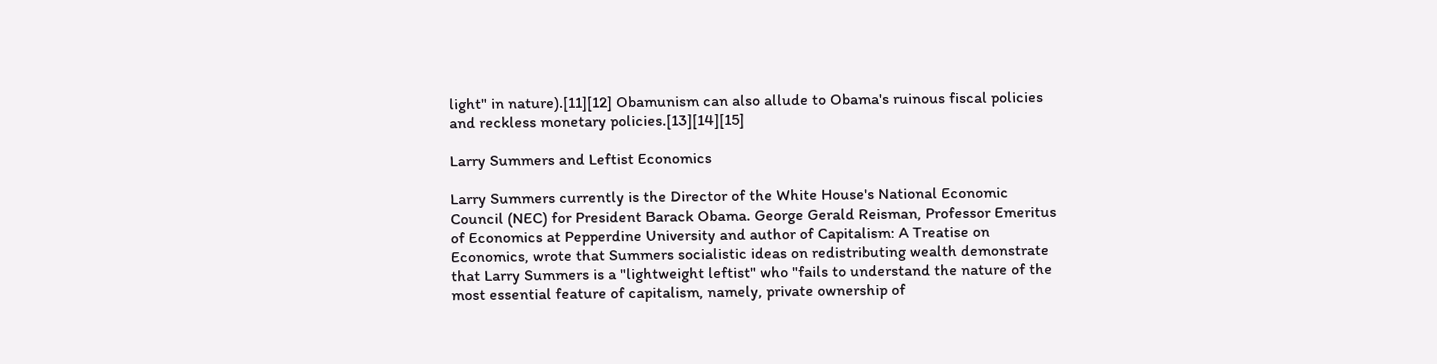light" in nature).[11][12] Obamunism can also allude to Obama's ruinous fiscal policies and reckless monetary policies.[13][14][15]

Larry Summers and Leftist Economics

Larry Summers currently is the Director of the White House's National Economic Council (NEC) for President Barack Obama. George Gerald Reisman, Professor Emeritus of Economics at Pepperdine University and author of Capitalism: A Treatise on Economics, wrote that Summers socialistic ideas on redistributing wealth demonstrate that Larry Summers is a "lightweight leftist" who "fails to understand the nature of the most essential feature of capitalism, namely, private ownership of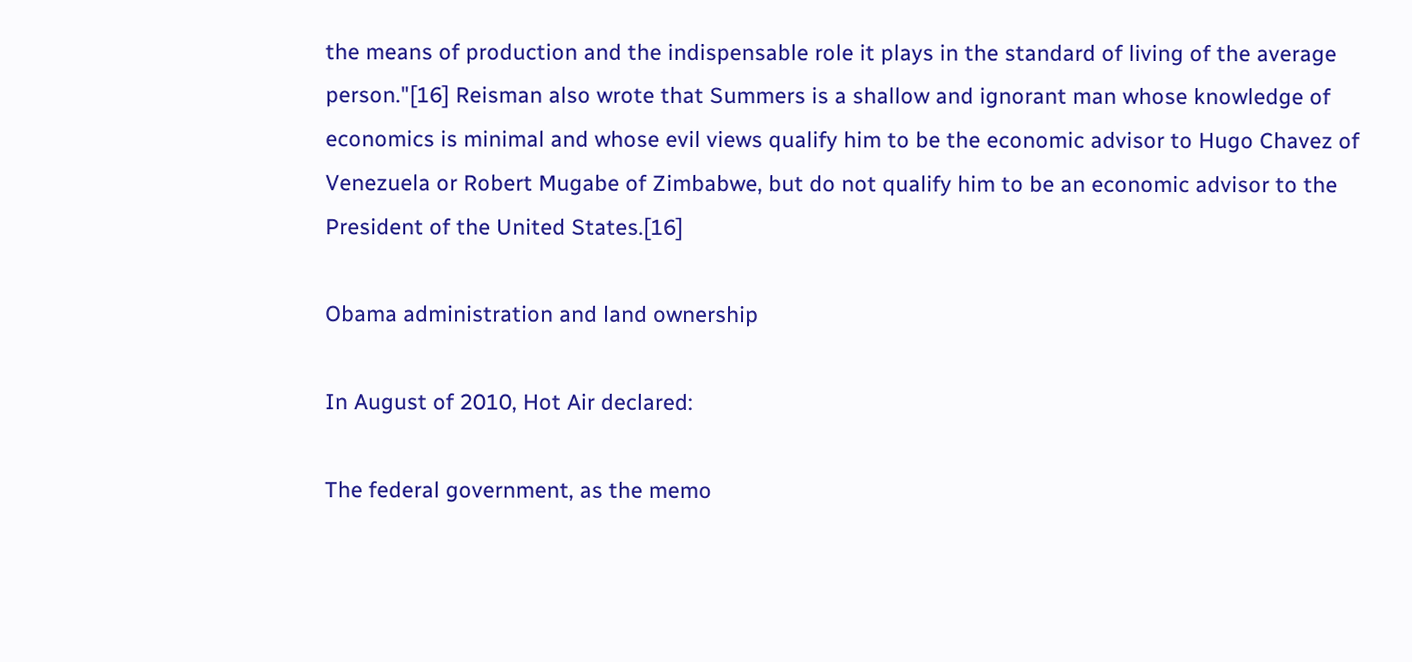the means of production and the indispensable role it plays in the standard of living of the average person."[16] Reisman also wrote that Summers is a shallow and ignorant man whose knowledge of economics is minimal and whose evil views qualify him to be the economic advisor to Hugo Chavez of Venezuela or Robert Mugabe of Zimbabwe, but do not qualify him to be an economic advisor to the President of the United States.[16]

Obama administration and land ownership

In August of 2010, Hot Air declared:

The federal government, as the memo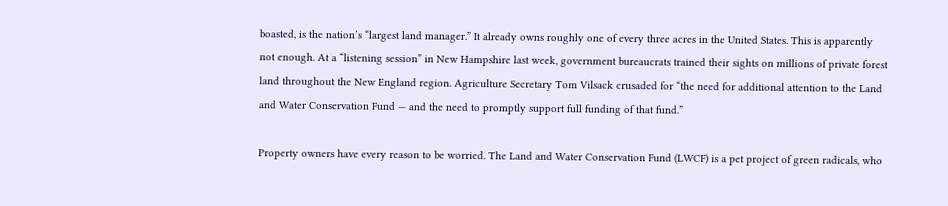boasted, is the nation’s “largest land manager.” It already owns roughly one of every three acres in the United States. This is apparently not enough. At a “listening session” in New Hampshire last week, government bureaucrats trained their sights on millions of private forest land throughout the New England region. Agriculture Secretary Tom Vilsack crusaded for “the need for additional attention to the Land and Water Conservation Fund — and the need to promptly support full funding of that fund.”

Property owners have every reason to be worried. The Land and Water Conservation Fund (LWCF) is a pet project of green radicals, who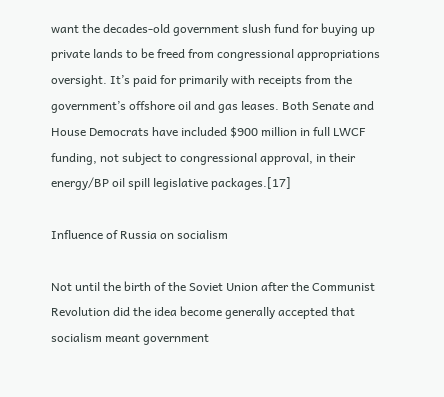want the decades-old government slush fund for buying up private lands to be freed from congressional appropriations oversight. It’s paid for primarily with receipts from the government’s offshore oil and gas leases. Both Senate and House Democrats have included $900 million in full LWCF funding, not subject to congressional approval, in their energy/BP oil spill legislative packages.[17]

Influence of Russia on socialism

Not until the birth of the Soviet Union after the Communist Revolution did the idea become generally accepted that socialism meant government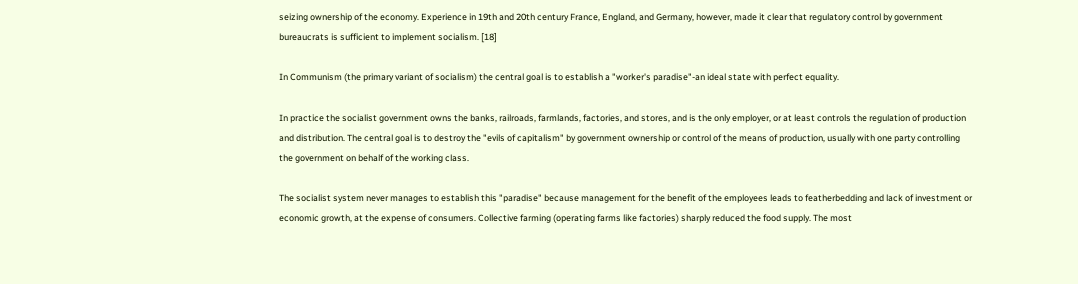seizing ownership of the economy. Experience in 19th and 20th century France, England, and Germany, however, made it clear that regulatory control by government bureaucrats is sufficient to implement socialism. [18]

In Communism (the primary variant of socialism) the central goal is to establish a "worker's paradise"-an ideal state with perfect equality.

In practice the socialist government owns the banks, railroads, farmlands, factories, and stores, and is the only employer, or at least controls the regulation of production and distribution. The central goal is to destroy the "evils of capitalism" by government ownership or control of the means of production, usually with one party controlling the government on behalf of the working class.

The socialist system never manages to establish this "paradise" because management for the benefit of the employees leads to featherbedding and lack of investment or economic growth, at the expense of consumers. Collective farming (operating farms like factories) sharply reduced the food supply. The most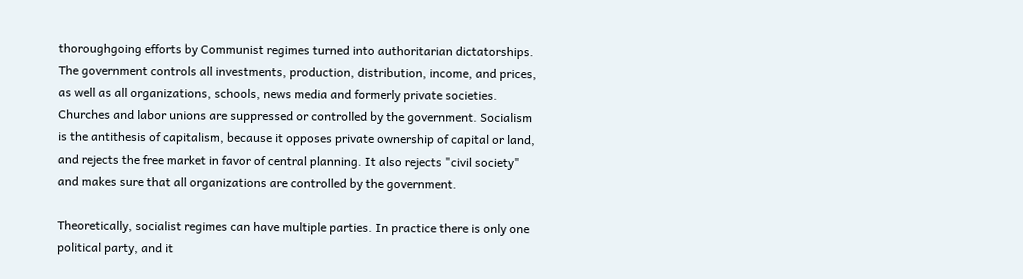thoroughgoing efforts by Communist regimes turned into authoritarian dictatorships. The government controls all investments, production, distribution, income, and prices, as well as all organizations, schools, news media and formerly private societies. Churches and labor unions are suppressed or controlled by the government. Socialism is the antithesis of capitalism, because it opposes private ownership of capital or land, and rejects the free market in favor of central planning. It also rejects "civil society" and makes sure that all organizations are controlled by the government.

Theoretically, socialist regimes can have multiple parties. In practice there is only one political party, and it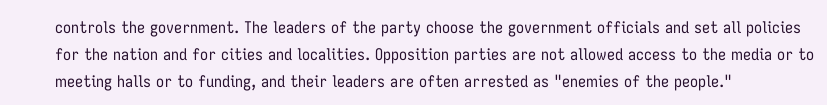controls the government. The leaders of the party choose the government officials and set all policies for the nation and for cities and localities. Opposition parties are not allowed access to the media or to meeting halls or to funding, and their leaders are often arrested as "enemies of the people."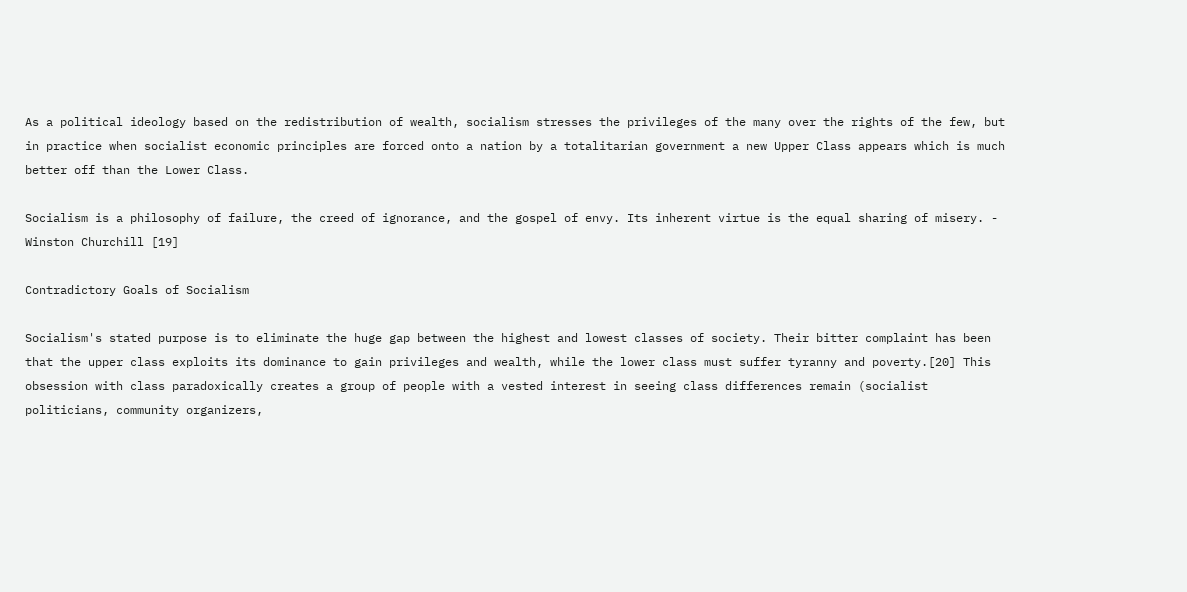As a political ideology based on the redistribution of wealth, socialism stresses the privileges of the many over the rights of the few, but in practice when socialist economic principles are forced onto a nation by a totalitarian government a new Upper Class appears which is much better off than the Lower Class.

Socialism is a philosophy of failure, the creed of ignorance, and the gospel of envy. Its inherent virtue is the equal sharing of misery. - Winston Churchill [19]

Contradictory Goals of Socialism

Socialism's stated purpose is to eliminate the huge gap between the highest and lowest classes of society. Their bitter complaint has been that the upper class exploits its dominance to gain privileges and wealth, while the lower class must suffer tyranny and poverty.[20] This obsession with class paradoxically creates a group of people with a vested interest in seeing class differences remain (socialist politicians, community organizers,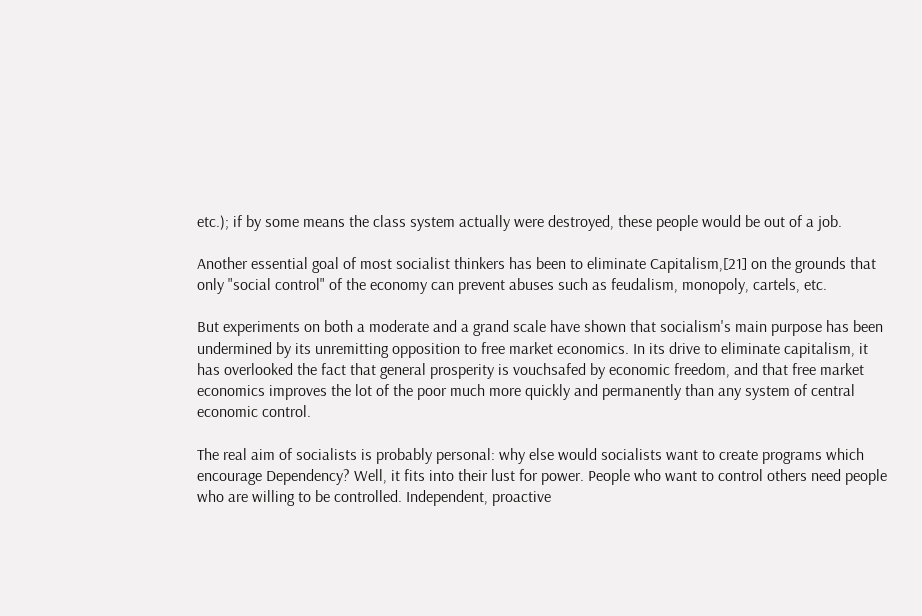etc.); if by some means the class system actually were destroyed, these people would be out of a job.

Another essential goal of most socialist thinkers has been to eliminate Capitalism,[21] on the grounds that only "social control" of the economy can prevent abuses such as feudalism, monopoly, cartels, etc.

But experiments on both a moderate and a grand scale have shown that socialism's main purpose has been undermined by its unremitting opposition to free market economics. In its drive to eliminate capitalism, it has overlooked the fact that general prosperity is vouchsafed by economic freedom, and that free market economics improves the lot of the poor much more quickly and permanently than any system of central economic control.

The real aim of socialists is probably personal: why else would socialists want to create programs which encourage Dependency? Well, it fits into their lust for power. People who want to control others need people who are willing to be controlled. Independent, proactive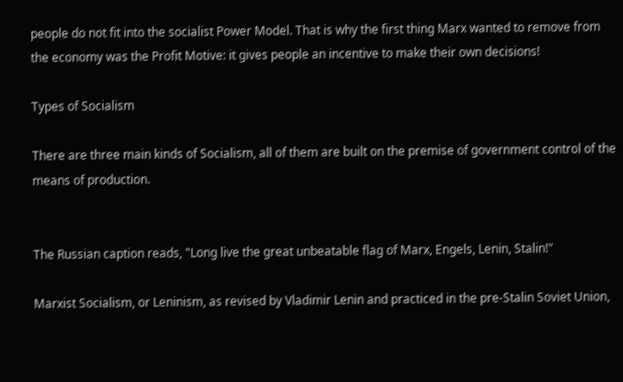people do not fit into the socialist Power Model. That is why the first thing Marx wanted to remove from the economy was the Profit Motive: it gives people an incentive to make their own decisions!

Types of Socialism

There are three main kinds of Socialism, all of them are built on the premise of government control of the means of production.


The Russian caption reads, "Long live the great unbeatable flag of Marx, Engels, Lenin, Stalin!"

Marxist Socialism, or Leninism, as revised by Vladimir Lenin and practiced in the pre-Stalin Soviet Union,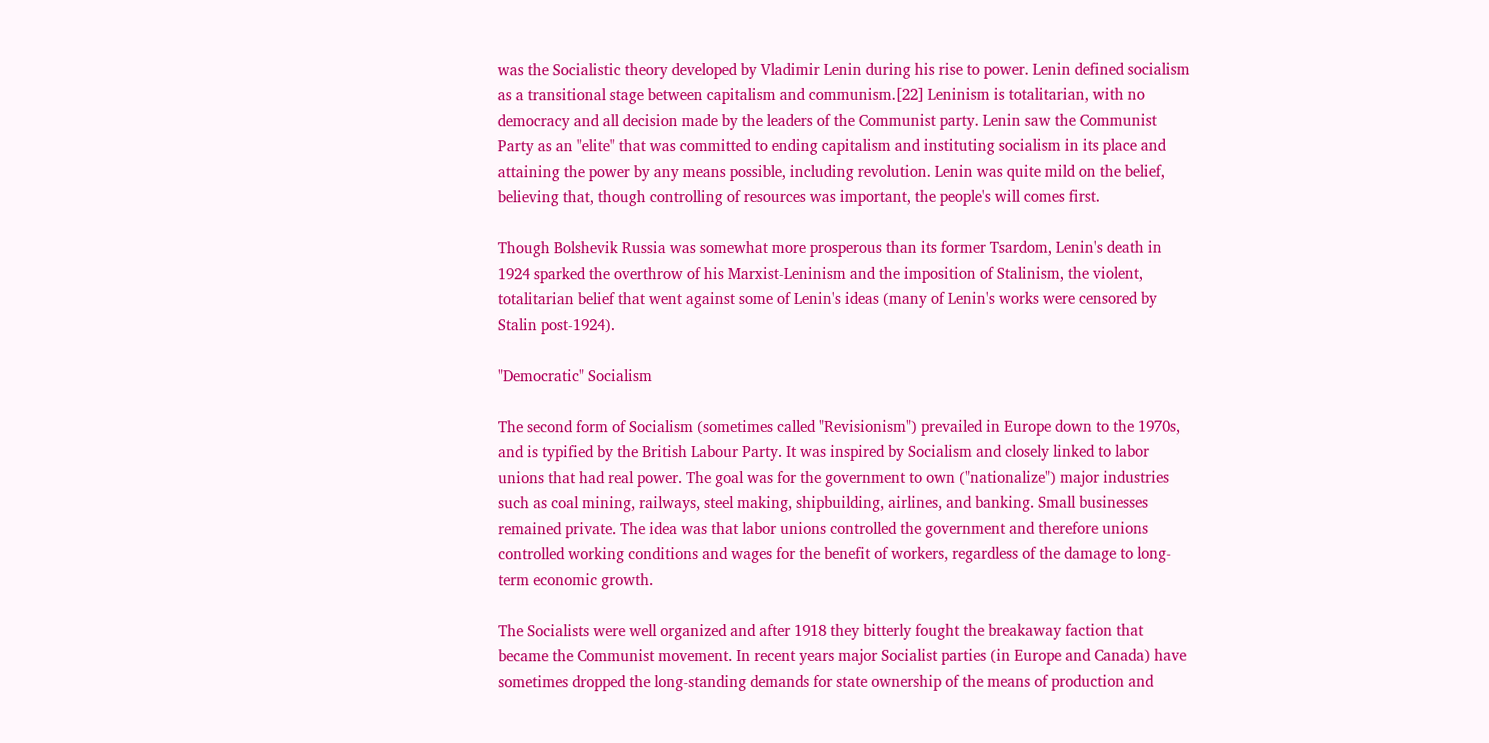was the Socialistic theory developed by Vladimir Lenin during his rise to power. Lenin defined socialism as a transitional stage between capitalism and communism.[22] Leninism is totalitarian, with no democracy and all decision made by the leaders of the Communist party. Lenin saw the Communist Party as an "elite" that was committed to ending capitalism and instituting socialism in its place and attaining the power by any means possible, including revolution. Lenin was quite mild on the belief, believing that, though controlling of resources was important, the people's will comes first.

Though Bolshevik Russia was somewhat more prosperous than its former Tsardom, Lenin's death in 1924 sparked the overthrow of his Marxist-Leninism and the imposition of Stalinism, the violent, totalitarian belief that went against some of Lenin's ideas (many of Lenin's works were censored by Stalin post-1924).

"Democratic" Socialism

The second form of Socialism (sometimes called "Revisionism") prevailed in Europe down to the 1970s, and is typified by the British Labour Party. It was inspired by Socialism and closely linked to labor unions that had real power. The goal was for the government to own ("nationalize") major industries such as coal mining, railways, steel making, shipbuilding, airlines, and banking. Small businesses remained private. The idea was that labor unions controlled the government and therefore unions controlled working conditions and wages for the benefit of workers, regardless of the damage to long-term economic growth.

The Socialists were well organized and after 1918 they bitterly fought the breakaway faction that became the Communist movement. In recent years major Socialist parties (in Europe and Canada) have sometimes dropped the long-standing demands for state ownership of the means of production and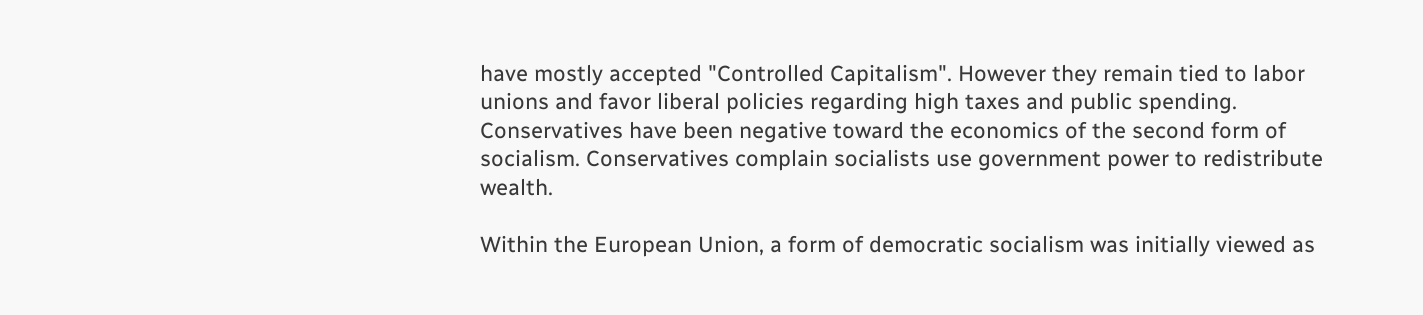have mostly accepted "Controlled Capitalism". However they remain tied to labor unions and favor liberal policies regarding high taxes and public spending. Conservatives have been negative toward the economics of the second form of socialism. Conservatives complain socialists use government power to redistribute wealth.

Within the European Union, a form of democratic socialism was initially viewed as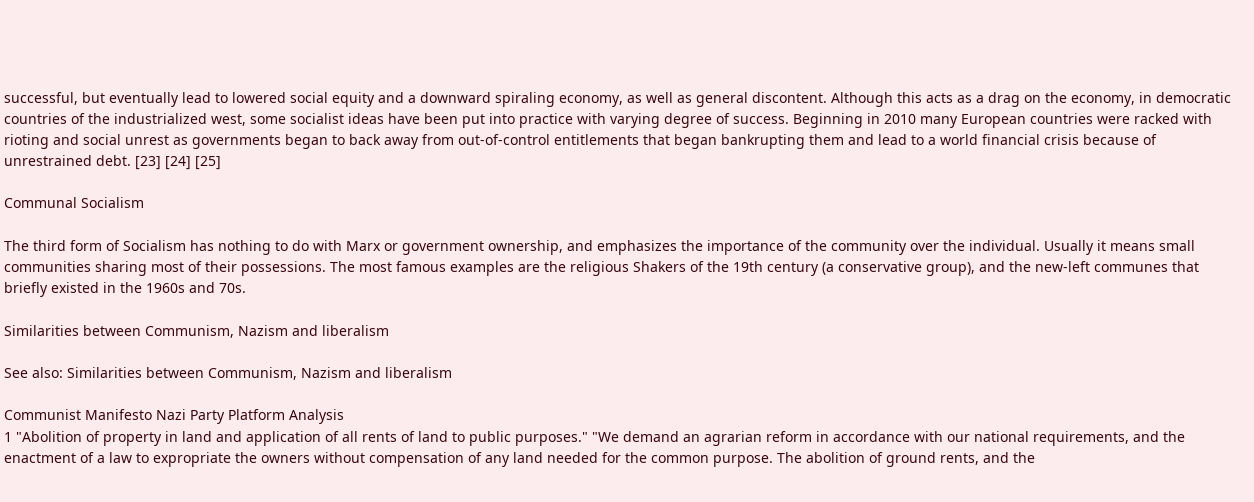successful, but eventually lead to lowered social equity and a downward spiraling economy, as well as general discontent. Although this acts as a drag on the economy, in democratic countries of the industrialized west, some socialist ideas have been put into practice with varying degree of success. Beginning in 2010 many European countries were racked with rioting and social unrest as governments began to back away from out-of-control entitlements that began bankrupting them and lead to a world financial crisis because of unrestrained debt. [23] [24] [25]

Communal Socialism

The third form of Socialism has nothing to do with Marx or government ownership, and emphasizes the importance of the community over the individual. Usually it means small communities sharing most of their possessions. The most famous examples are the religious Shakers of the 19th century (a conservative group), and the new-left communes that briefly existed in the 1960s and 70s.

Similarities between Communism, Nazism and liberalism

See also: Similarities between Communism, Nazism and liberalism

Communist Manifesto Nazi Party Platform Analysis
1 "Abolition of property in land and application of all rents of land to public purposes." "We demand an agrarian reform in accordance with our national requirements, and the enactment of a law to expropriate the owners without compensation of any land needed for the common purpose. The abolition of ground rents, and the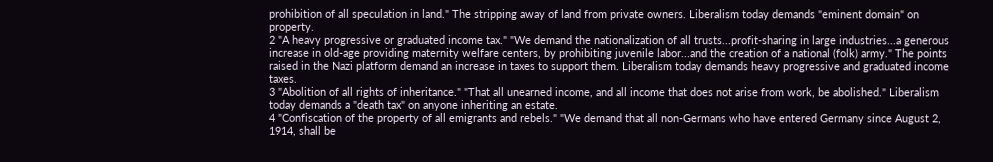prohibition of all speculation in land." The stripping away of land from private owners. Liberalism today demands "eminent domain" on property.
2 "A heavy progressive or graduated income tax." "We demand the nationalization of all trusts...profit-sharing in large industries...a generous increase in old-age providing maternity welfare centers, by prohibiting juvenile labor...and the creation of a national (folk) army." The points raised in the Nazi platform demand an increase in taxes to support them. Liberalism today demands heavy progressive and graduated income taxes.
3 "Abolition of all rights of inheritance." "That all unearned income, and all income that does not arise from work, be abolished." Liberalism today demands a "death tax" on anyone inheriting an estate.
4 "Confiscation of the property of all emigrants and rebels." "We demand that all non-Germans who have entered Germany since August 2, 1914, shall be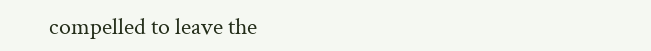compelled to leave the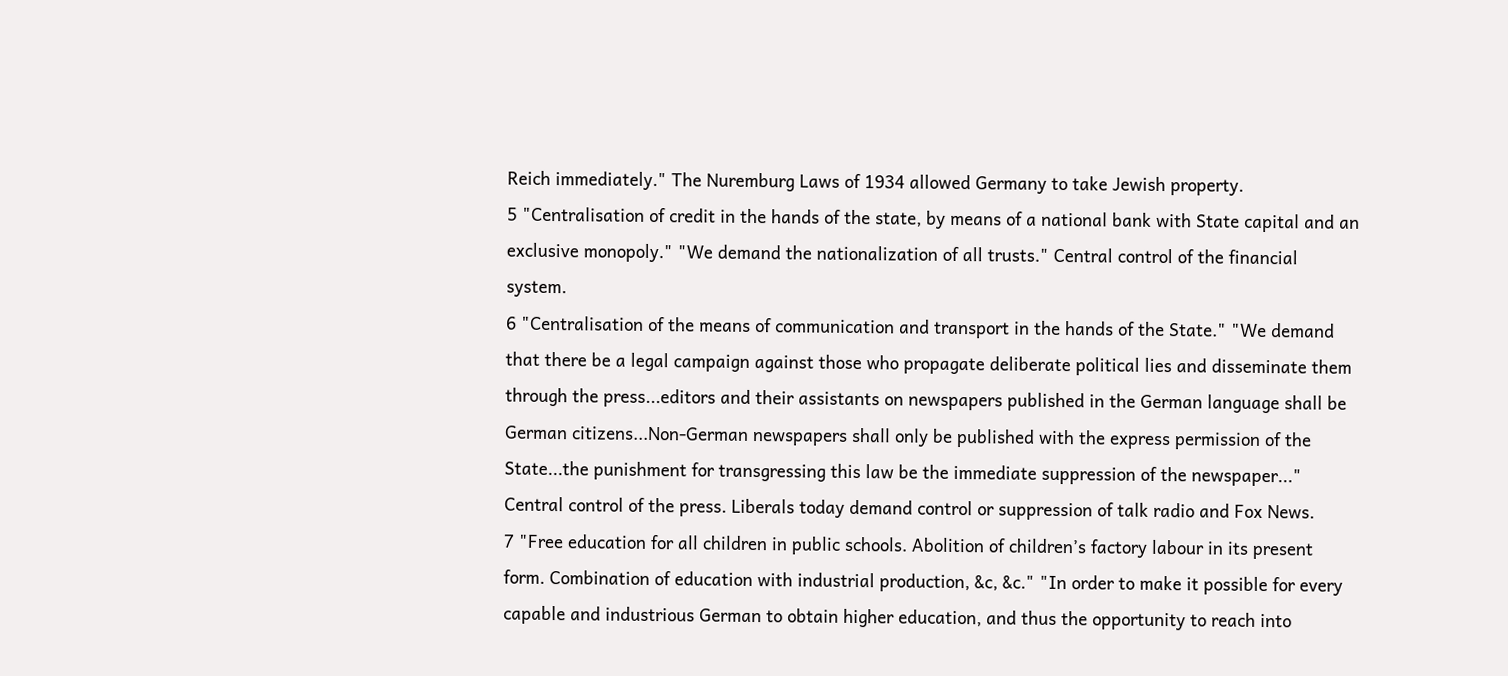Reich immediately." The Nuremburg Laws of 1934 allowed Germany to take Jewish property.
5 "Centralisation of credit in the hands of the state, by means of a national bank with State capital and an exclusive monopoly." "We demand the nationalization of all trusts." Central control of the financial system.
6 "Centralisation of the means of communication and transport in the hands of the State." "We demand that there be a legal campaign against those who propagate deliberate political lies and disseminate them through the press...editors and their assistants on newspapers published in the German language shall be German citizens...Non-German newspapers shall only be published with the express permission of the State...the punishment for transgressing this law be the immediate suppression of the newspaper..." Central control of the press. Liberals today demand control or suppression of talk radio and Fox News.
7 "Free education for all children in public schools. Abolition of children’s factory labour in its present form. Combination of education with industrial production, &c, &c." "In order to make it possible for every capable and industrious German to obtain higher education, and thus the opportunity to reach into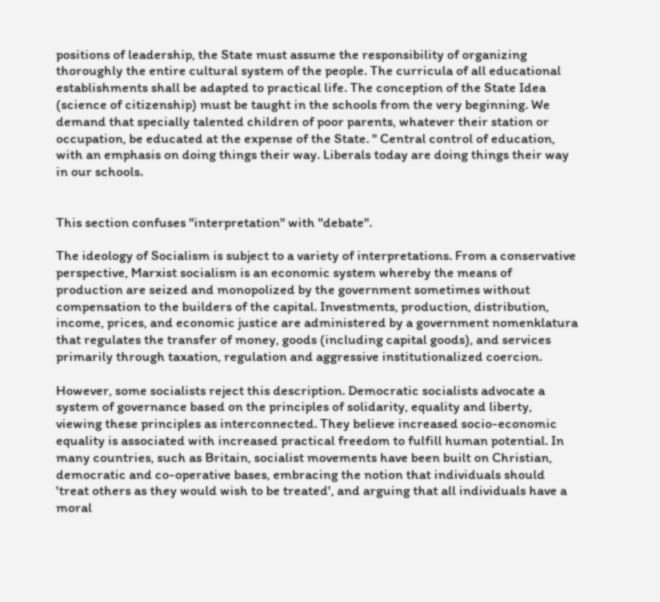positions of leadership, the State must assume the responsibility of organizing thoroughly the entire cultural system of the people. The curricula of all educational establishments shall be adapted to practical life. The conception of the State Idea (science of citizenship) must be taught in the schools from the very beginning. We demand that specially talented children of poor parents, whatever their station or occupation, be educated at the expense of the State. " Central control of education, with an emphasis on doing things their way. Liberals today are doing things their way in our schools.


This section confuses "interpretation" with "debate".

The ideology of Socialism is subject to a variety of interpretations. From a conservative perspective, Marxist socialism is an economic system whereby the means of production are seized and monopolized by the government sometimes without compensation to the builders of the capital. Investments, production, distribution, income, prices, and economic justice are administered by a government nomenklatura that regulates the transfer of money, goods (including capital goods), and services primarily through taxation, regulation and aggressive institutionalized coercion.

However, some socialists reject this description. Democratic socialists advocate a system of governance based on the principles of solidarity, equality and liberty, viewing these principles as interconnected. They believe increased socio-economic equality is associated with increased practical freedom to fulfill human potential. In many countries, such as Britain, socialist movements have been built on Christian, democratic and co-operative bases, embracing the notion that individuals should 'treat others as they would wish to be treated', and arguing that all individuals have a moral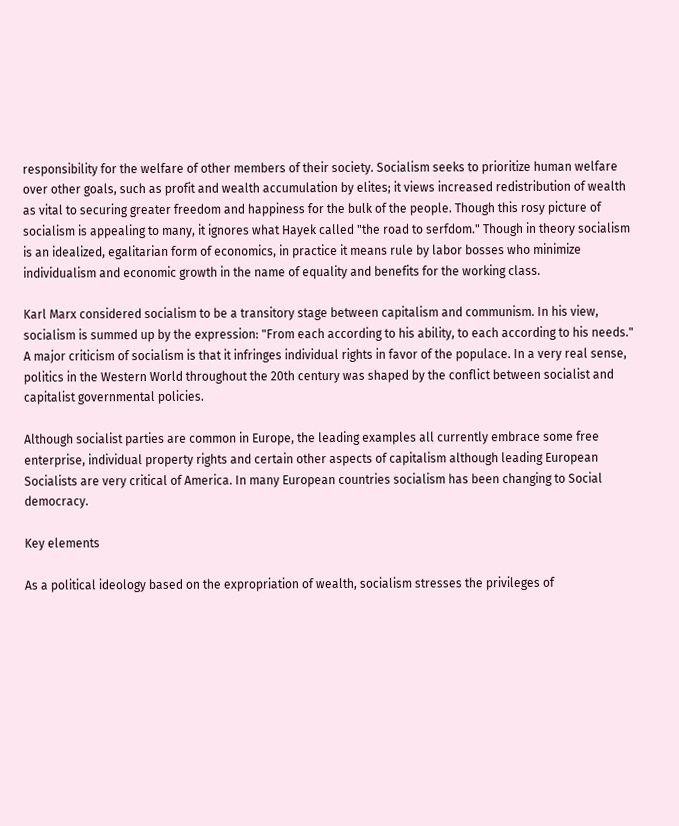responsibility for the welfare of other members of their society. Socialism seeks to prioritize human welfare over other goals, such as profit and wealth accumulation by elites; it views increased redistribution of wealth as vital to securing greater freedom and happiness for the bulk of the people. Though this rosy picture of socialism is appealing to many, it ignores what Hayek called "the road to serfdom." Though in theory socialism is an idealized, egalitarian form of economics, in practice it means rule by labor bosses who minimize individualism and economic growth in the name of equality and benefits for the working class.

Karl Marx considered socialism to be a transitory stage between capitalism and communism. In his view, socialism is summed up by the expression: "From each according to his ability, to each according to his needs." A major criticism of socialism is that it infringes individual rights in favor of the populace. In a very real sense, politics in the Western World throughout the 20th century was shaped by the conflict between socialist and capitalist governmental policies.

Although socialist parties are common in Europe, the leading examples all currently embrace some free enterprise, individual property rights and certain other aspects of capitalism although leading European Socialists are very critical of America. In many European countries socialism has been changing to Social democracy.

Key elements

As a political ideology based on the expropriation of wealth, socialism stresses the privileges of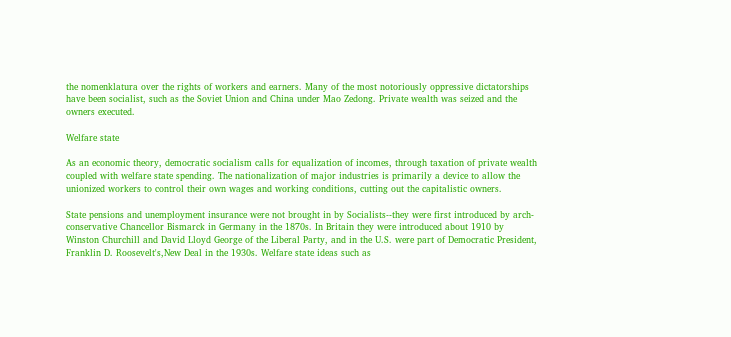the nomenklatura over the rights of workers and earners. Many of the most notoriously oppressive dictatorships have been socialist, such as the Soviet Union and China under Mao Zedong. Private wealth was seized and the owners executed.

Welfare state

As an economic theory, democratic socialism calls for equalization of incomes, through taxation of private wealth coupled with welfare state spending. The nationalization of major industries is primarily a device to allow the unionized workers to control their own wages and working conditions, cutting out the capitalistic owners.

State pensions and unemployment insurance were not brought in by Socialists--they were first introduced by arch-conservative Chancellor Bismarck in Germany in the 1870s. In Britain they were introduced about 1910 by Winston Churchill and David Lloyd George of the Liberal Party, and in the U.S. were part of Democratic President, Franklin D. Roosevelt's,New Deal in the 1930s. Welfare state ideas such as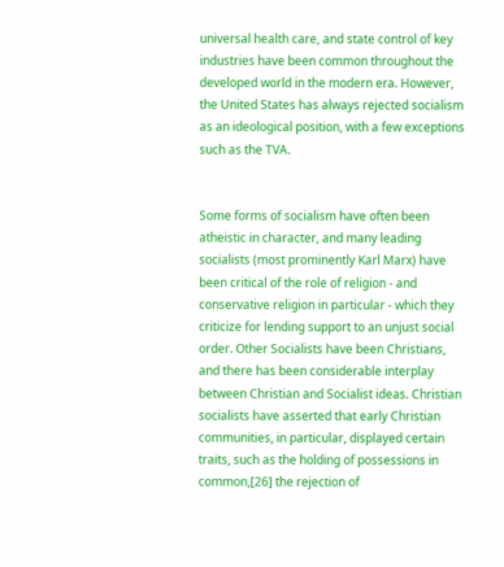universal health care, and state control of key industries have been common throughout the developed world in the modern era. However, the United States has always rejected socialism as an ideological position, with a few exceptions such as the TVA.


Some forms of socialism have often been atheistic in character, and many leading socialists (most prominently Karl Marx) have been critical of the role of religion - and conservative religion in particular - which they criticize for lending support to an unjust social order. Other Socialists have been Christians, and there has been considerable interplay between Christian and Socialist ideas. Christian socialists have asserted that early Christian communities, in particular, displayed certain traits, such as the holding of possessions in common,[26] the rejection of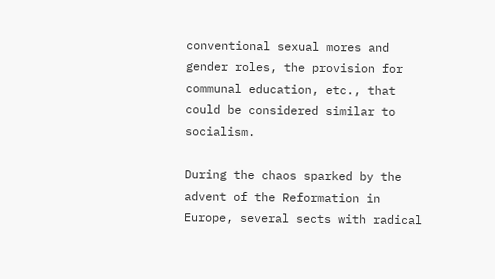conventional sexual mores and gender roles, the provision for communal education, etc., that could be considered similar to socialism.

During the chaos sparked by the advent of the Reformation in Europe, several sects with radical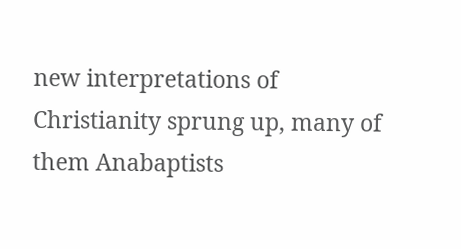new interpretations of Christianity sprung up, many of them Anabaptists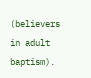(believers in adult baptism).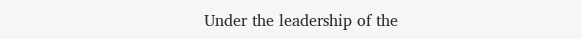Under the leadership of the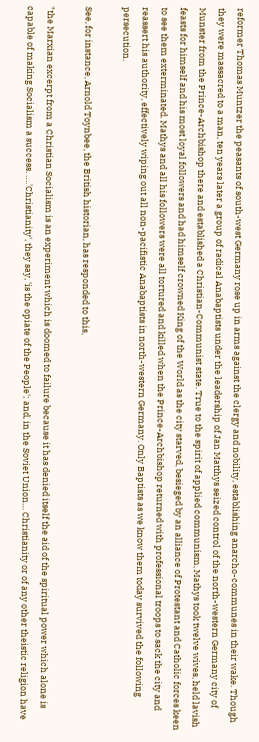reformer Thomas Muntzer the peasants of south-west Germany rose up in arms against the clergy and nobility, establishing anarcho-communes in their wake. Though they were massacred to a man, ten years later a group of radical Anabaptists under the leadership of Jan Matthys seized control of the north-western Germany city of Munster from the Prince-Archbishop there and established a Christian-Communist state. True to the spirit of applied communism, Mathys took twelve wives, held lavish feasts for himself and his most loyal followers and had himself crowned King of the World as the city starved, besieged by an alliance of Protestant and Catholic forces keen to see them exterminated. Mathys and all his followers were all tortured and killed when the Prince-Archbishop returned with professional troops to sack the city and reassert his authority, effectively wiping out all non-pacifistic Anabaptists in north-western Germany. Only Baptists as we know them today survived the following persecution.

See, for instance, Arnold Toynbee, the British historian, has responded to this,

"the Marxian excerpt from a Christian Socialism is an experiment which is doomed to failure because it has denied itself the aid of the spiritual power which alone is capable of making Socialism a success. ….'Christianity', they say, 'is the opiate of the People'; and, in the Soviet Union… Christianity or of any other theistic religion have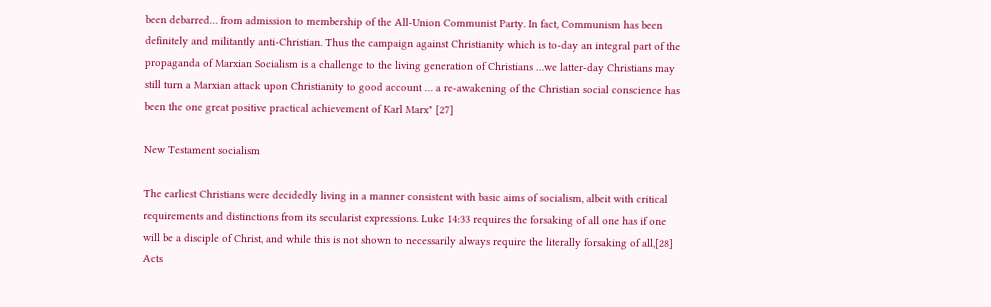been debarred… from admission to membership of the All-Union Communist Party. In fact, Communism has been definitely and militantly anti-Christian. Thus the campaign against Christianity which is to-day an integral part of the propaganda of Marxian Socialism is a challenge to the living generation of Christians …we latter-day Christians may still turn a Marxian attack upon Christianity to good account … a re-awakening of the Christian social conscience has been the one great positive practical achievement of Karl Marx" [27]

New Testament socialism

The earliest Christians were decidedly living in a manner consistent with basic aims of socialism, albeit with critical requirements and distinctions from its secularist expressions. Luke 14:33 requires the forsaking of all one has if one will be a disciple of Christ, and while this is not shown to necessarily always require the literally forsaking of all,[28] Acts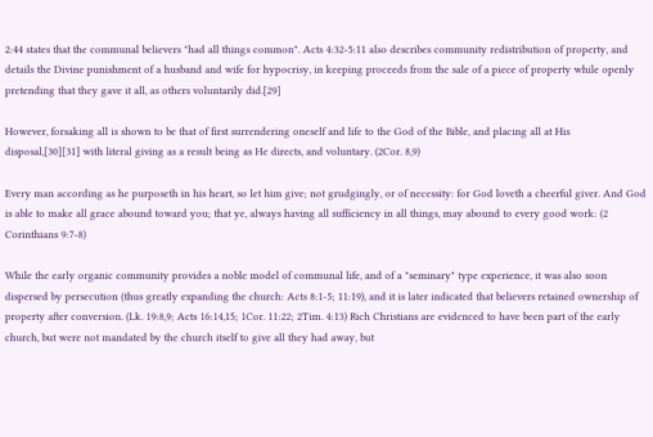2:44 states that the communal believers "had all things common". Acts 4:32-5:11 also describes community redistribution of property, and details the Divine punishment of a husband and wife for hypocrisy, in keeping proceeds from the sale of a piece of property while openly pretending that they gave it all, as others voluntarily did.[29]

However, forsaking all is shown to be that of first surrendering oneself and life to the God of the Bible, and placing all at His disposal,[30][31] with literal giving as a result being as He directs, and voluntary. (2Cor. 8,9)

Every man according as he purposeth in his heart, so let him give; not grudgingly, or of necessity: for God loveth a cheerful giver. And God is able to make all grace abound toward you; that ye, always having all sufficiency in all things, may abound to every good work: (2 Corinthians 9:7-8)

While the early organic community provides a noble model of communal life, and of a "seminary" type experience, it was also soon dispersed by persecution (thus greatly expanding the church: Acts 8:1-5; 11:19), and it is later indicated that believers retained ownership of property after conversion. (Lk. 19:8,9; Acts 16:14,15; 1Cor. 11:22; 2Tim. 4:13) Rich Christians are evidenced to have been part of the early church, but were not mandated by the church itself to give all they had away, but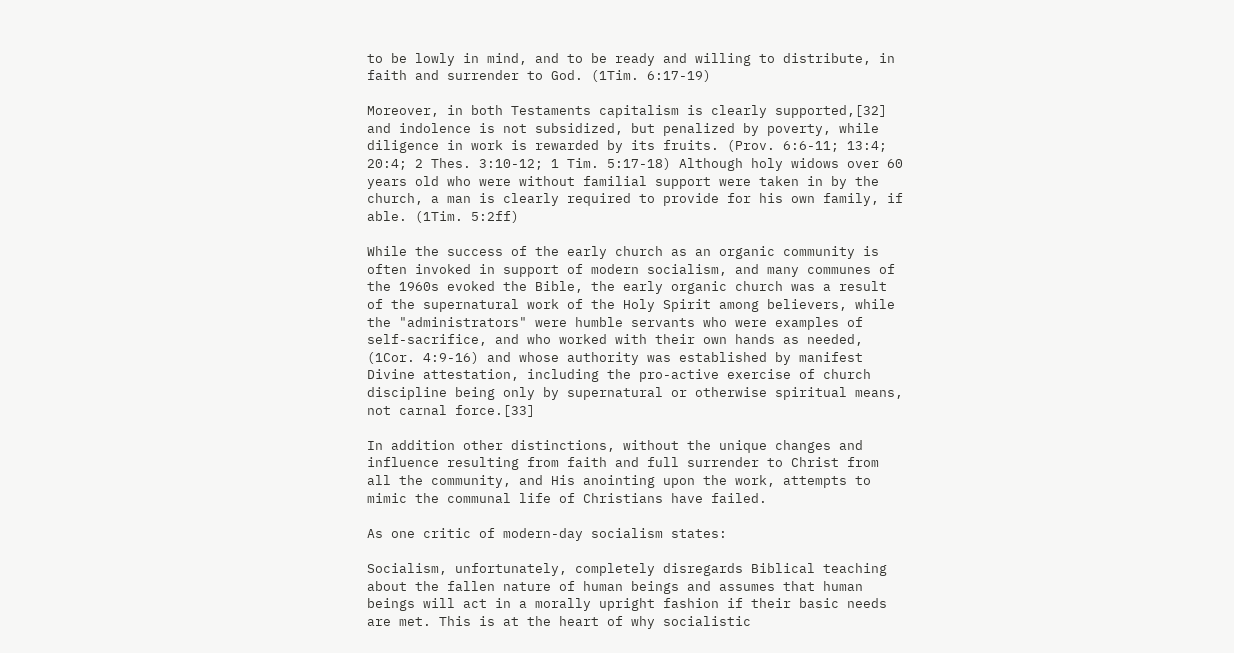to be lowly in mind, and to be ready and willing to distribute, in faith and surrender to God. (1Tim. 6:17-19)

Moreover, in both Testaments capitalism is clearly supported,[32] and indolence is not subsidized, but penalized by poverty, while diligence in work is rewarded by its fruits. (Prov. 6:6-11; 13:4; 20:4; 2 Thes. 3:10-12; 1 Tim. 5:17-18) Although holy widows over 60 years old who were without familial support were taken in by the church, a man is clearly required to provide for his own family, if able. (1Tim. 5:2ff)

While the success of the early church as an organic community is often invoked in support of modern socialism, and many communes of the 1960s evoked the Bible, the early organic church was a result of the supernatural work of the Holy Spirit among believers, while the "administrators" were humble servants who were examples of self-sacrifice, and who worked with their own hands as needed, (1Cor. 4:9-16) and whose authority was established by manifest Divine attestation, including the pro-active exercise of church discipline being only by supernatural or otherwise spiritual means, not carnal force.[33]

In addition other distinctions, without the unique changes and influence resulting from faith and full surrender to Christ from all the community, and His anointing upon the work, attempts to mimic the communal life of Christians have failed.

As one critic of modern-day socialism states:

Socialism, unfortunately, completely disregards Biblical teaching about the fallen nature of human beings and assumes that human beings will act in a morally upright fashion if their basic needs are met. This is at the heart of why socialistic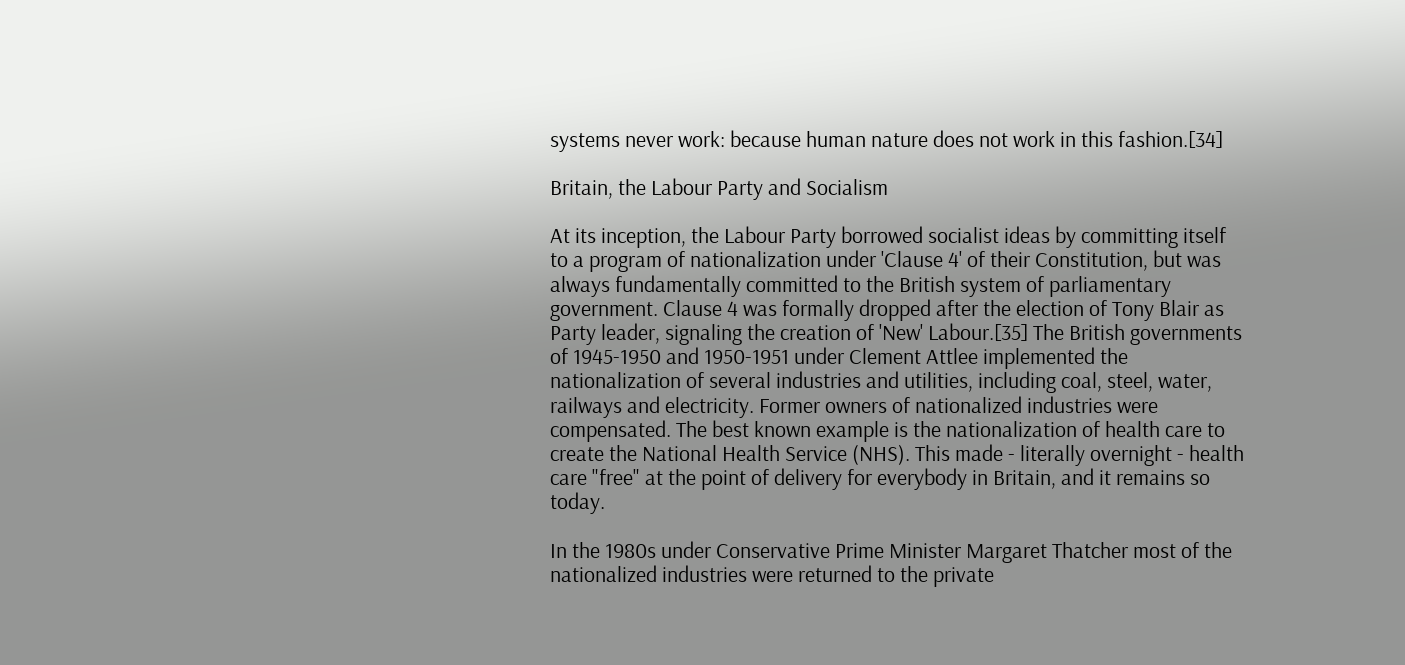systems never work: because human nature does not work in this fashion.[34]

Britain, the Labour Party and Socialism

At its inception, the Labour Party borrowed socialist ideas by committing itself to a program of nationalization under 'Clause 4' of their Constitution, but was always fundamentally committed to the British system of parliamentary government. Clause 4 was formally dropped after the election of Tony Blair as Party leader, signaling the creation of 'New' Labour.[35] The British governments of 1945-1950 and 1950-1951 under Clement Attlee implemented the nationalization of several industries and utilities, including coal, steel, water, railways and electricity. Former owners of nationalized industries were compensated. The best known example is the nationalization of health care to create the National Health Service (NHS). This made - literally overnight - health care "free" at the point of delivery for everybody in Britain, and it remains so today.

In the 1980s under Conservative Prime Minister Margaret Thatcher most of the nationalized industries were returned to the private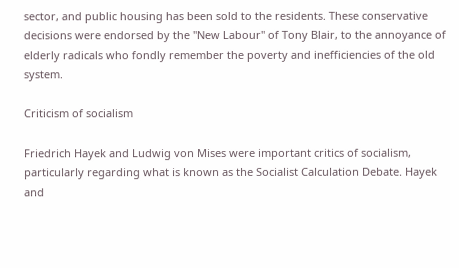sector, and public housing has been sold to the residents. These conservative decisions were endorsed by the "New Labour" of Tony Blair, to the annoyance of elderly radicals who fondly remember the poverty and inefficiencies of the old system.

Criticism of socialism

Friedrich Hayek and Ludwig von Mises were important critics of socialism, particularly regarding what is known as the Socialist Calculation Debate. Hayek and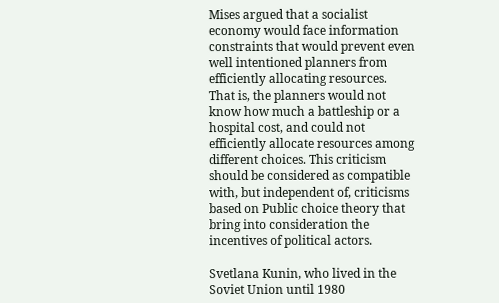Mises argued that a socialist economy would face information constraints that would prevent even well intentioned planners from efficiently allocating resources. That is, the planners would not know how much a battleship or a hospital cost, and could not efficiently allocate resources among different choices. This criticism should be considered as compatible with, but independent of, criticisms based on Public choice theory that bring into consideration the incentives of political actors.

Svetlana Kunin, who lived in the Soviet Union until 1980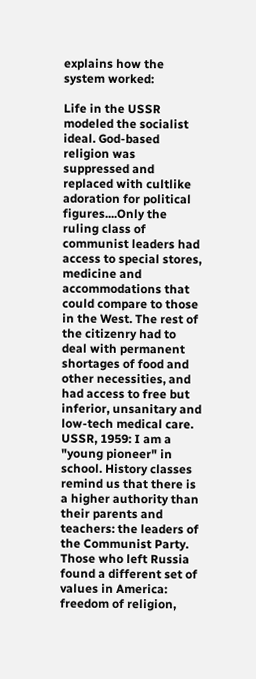explains how the system worked:

Life in the USSR modeled the socialist ideal. God-based religion was suppressed and replaced with cultlike adoration for political figures....Only the ruling class of communist leaders had access to special stores, medicine and accommodations that could compare to those in the West. The rest of the citizenry had to deal with permanent shortages of food and other necessities, and had access to free but inferior, unsanitary and low-tech medical care.
USSR, 1959: I am a "young pioneer" in school. History classes remind us that there is a higher authority than their parents and teachers: the leaders of the Communist Party.
Those who left Russia found a different set of values in America: freedom of religion,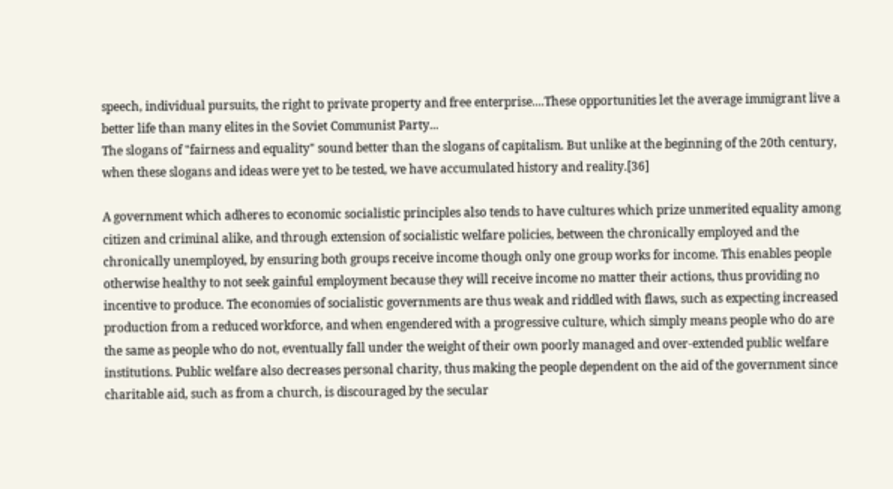speech, individual pursuits, the right to private property and free enterprise....These opportunities let the average immigrant live a better life than many elites in the Soviet Communist Party...
The slogans of "fairness and equality" sound better than the slogans of capitalism. But unlike at the beginning of the 20th century, when these slogans and ideas were yet to be tested, we have accumulated history and reality.[36]

A government which adheres to economic socialistic principles also tends to have cultures which prize unmerited equality among citizen and criminal alike, and through extension of socialistic welfare policies, between the chronically employed and the chronically unemployed, by ensuring both groups receive income though only one group works for income. This enables people otherwise healthy to not seek gainful employment because they will receive income no matter their actions, thus providing no incentive to produce. The economies of socialistic governments are thus weak and riddled with flaws, such as expecting increased production from a reduced workforce, and when engendered with a progressive culture, which simply means people who do are the same as people who do not, eventually fall under the weight of their own poorly managed and over-extended public welfare institutions. Public welfare also decreases personal charity, thus making the people dependent on the aid of the government since charitable aid, such as from a church, is discouraged by the secular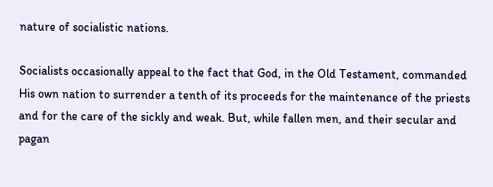nature of socialistic nations.

Socialists occasionally appeal to the fact that God, in the Old Testament, commanded His own nation to surrender a tenth of its proceeds for the maintenance of the priests and for the care of the sickly and weak. But, while fallen men, and their secular and pagan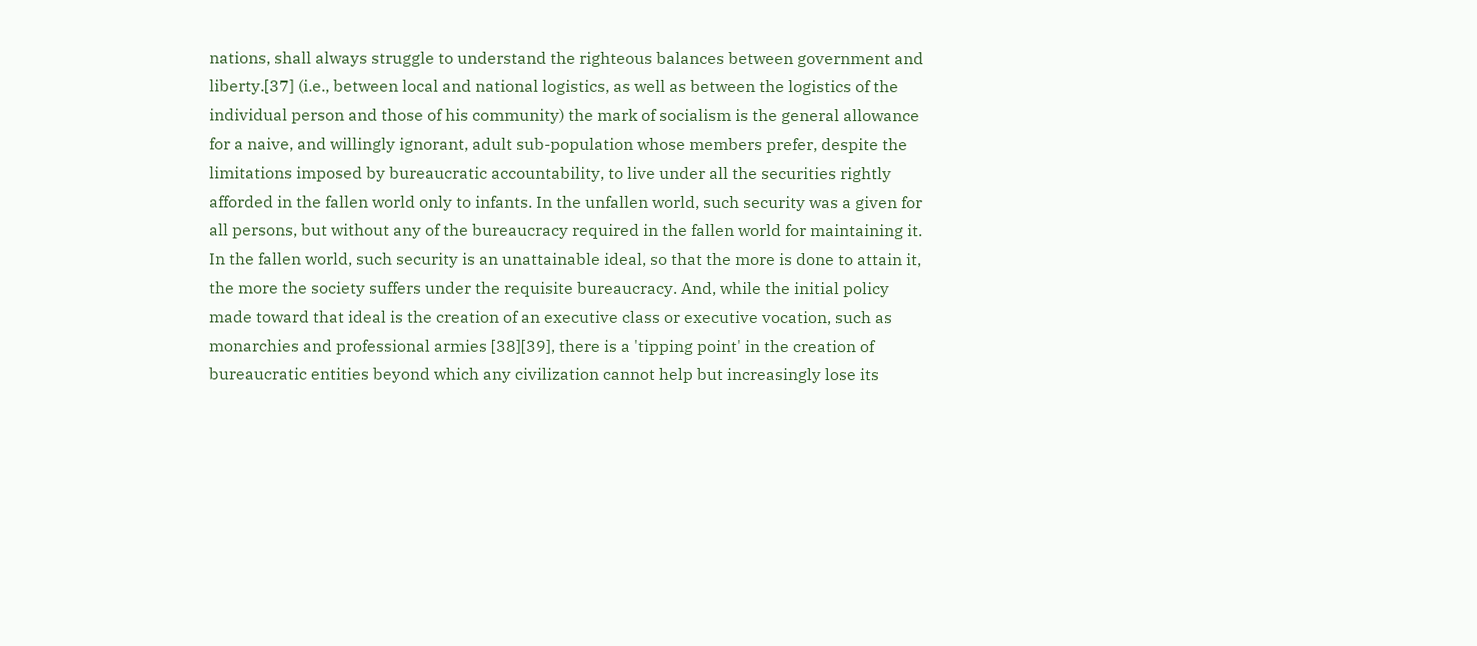nations, shall always struggle to understand the righteous balances between government and liberty.[37] (i.e., between local and national logistics, as well as between the logistics of the individual person and those of his community) the mark of socialism is the general allowance for a naive, and willingly ignorant, adult sub-population whose members prefer, despite the limitations imposed by bureaucratic accountability, to live under all the securities rightly afforded in the fallen world only to infants. In the unfallen world, such security was a given for all persons, but without any of the bureaucracy required in the fallen world for maintaining it. In the fallen world, such security is an unattainable ideal, so that the more is done to attain it, the more the society suffers under the requisite bureaucracy. And, while the initial policy made toward that ideal is the creation of an executive class or executive vocation, such as monarchies and professional armies [38][39], there is a 'tipping point' in the creation of bureaucratic entities beyond which any civilization cannot help but increasingly lose its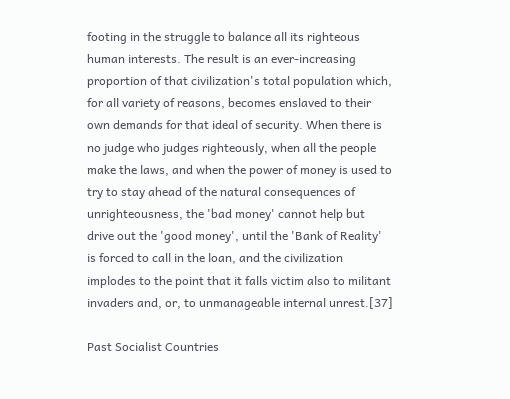footing in the struggle to balance all its righteous human interests. The result is an ever-increasing proportion of that civilization's total population which, for all variety of reasons, becomes enslaved to their own demands for that ideal of security. When there is no judge who judges righteously, when all the people make the laws, and when the power of money is used to try to stay ahead of the natural consequences of unrighteousness, the 'bad money' cannot help but drive out the 'good money', until the 'Bank of Reality' is forced to call in the loan, and the civilization implodes to the point that it falls victim also to militant invaders and, or, to unmanageable internal unrest.[37]

Past Socialist Countries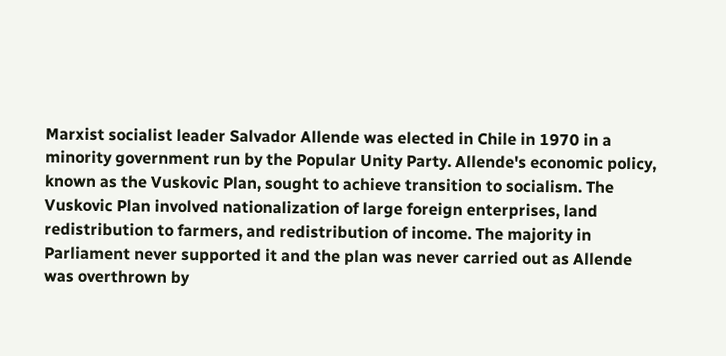Marxist socialist leader Salvador Allende was elected in Chile in 1970 in a minority government run by the Popular Unity Party. Allende's economic policy, known as the Vuskovic Plan, sought to achieve transition to socialism. The Vuskovic Plan involved nationalization of large foreign enterprises, land redistribution to farmers, and redistribution of income. The majority in Parliament never supported it and the plan was never carried out as Allende was overthrown by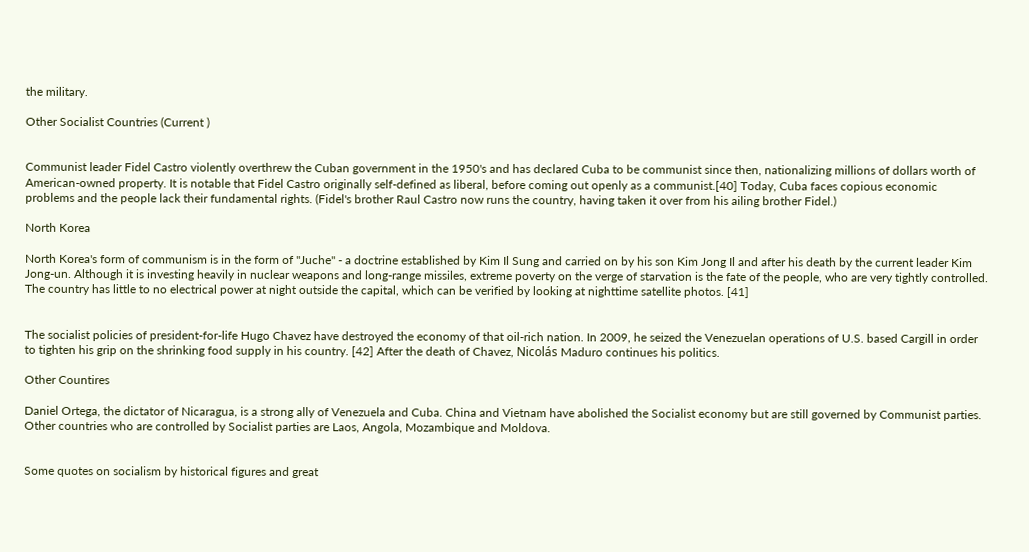the military.

Other Socialist Countries (Current )


Communist leader Fidel Castro violently overthrew the Cuban government in the 1950's and has declared Cuba to be communist since then, nationalizing millions of dollars worth of American-owned property. It is notable that Fidel Castro originally self-defined as liberal, before coming out openly as a communist.[40] Today, Cuba faces copious economic problems and the people lack their fundamental rights. (Fidel's brother Raul Castro now runs the country, having taken it over from his ailing brother Fidel.)

North Korea

North Korea's form of communism is in the form of "Juche" - a doctrine established by Kim Il Sung and carried on by his son Kim Jong Il and after his death by the current leader Kim Jong-un. Although it is investing heavily in nuclear weapons and long-range missiles, extreme poverty on the verge of starvation is the fate of the people, who are very tightly controlled. The country has little to no electrical power at night outside the capital, which can be verified by looking at nighttime satellite photos. [41]


The socialist policies of president-for-life Hugo Chavez have destroyed the economy of that oil-rich nation. In 2009, he seized the Venezuelan operations of U.S. based Cargill in order to tighten his grip on the shrinking food supply in his country. [42] After the death of Chavez, Nicolás Maduro continues his politics.

Other Countires

Daniel Ortega, the dictator of Nicaragua, is a strong ally of Venezuela and Cuba. China and Vietnam have abolished the Socialist economy but are still governed by Communist parties. Other countries who are controlled by Socialist parties are Laos, Angola, Mozambique and Moldova.


Some quotes on socialism by historical figures and great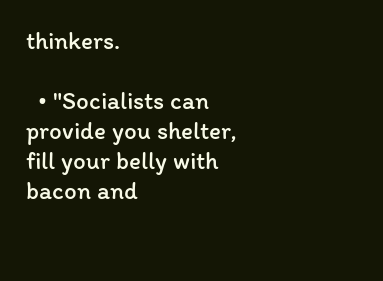thinkers.

  • "Socialists can provide you shelter, fill your belly with bacon and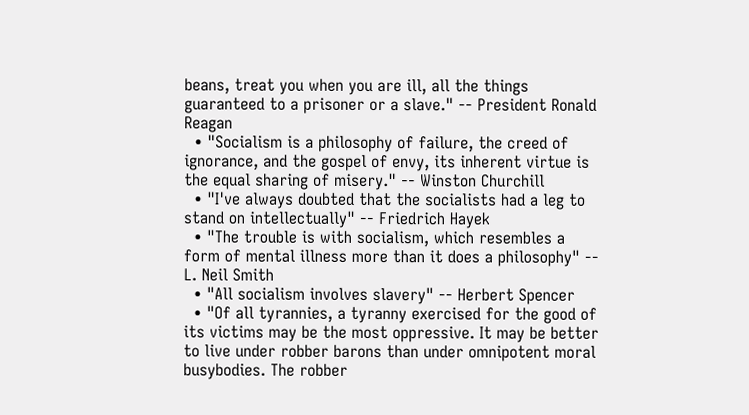beans, treat you when you are ill, all the things guaranteed to a prisoner or a slave." -- President Ronald Reagan
  • "Socialism is a philosophy of failure, the creed of ignorance, and the gospel of envy, its inherent virtue is the equal sharing of misery." -- Winston Churchill
  • "I've always doubted that the socialists had a leg to stand on intellectually" -- Friedrich Hayek
  • "The trouble is with socialism, which resembles a form of mental illness more than it does a philosophy" -- L. Neil Smith
  • "All socialism involves slavery" -- Herbert Spencer
  • "Of all tyrannies, a tyranny exercised for the good of its victims may be the most oppressive. It may be better to live under robber barons than under omnipotent moral busybodies. The robber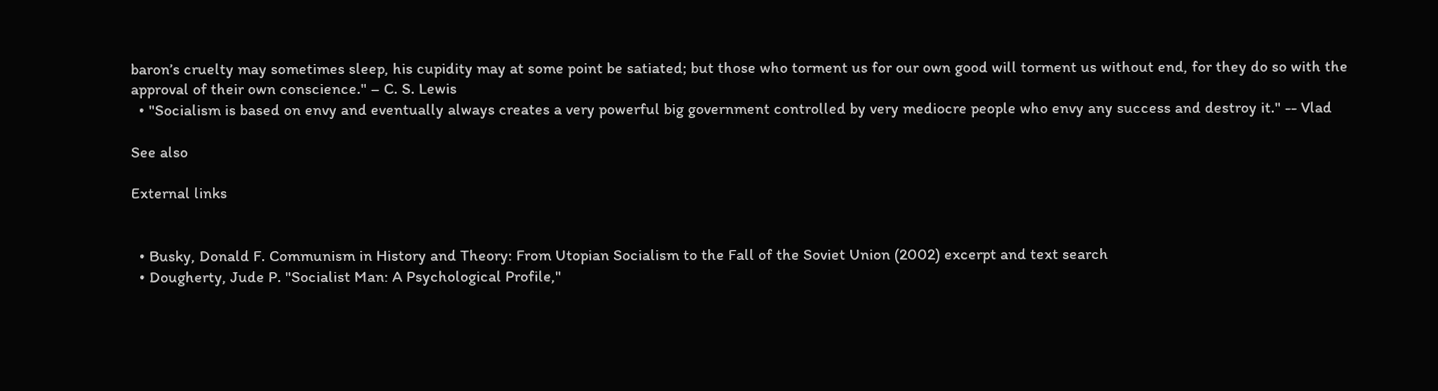baron’s cruelty may sometimes sleep, his cupidity may at some point be satiated; but those who torment us for our own good will torment us without end, for they do so with the approval of their own conscience." – C. S. Lewis
  • "Socialism is based on envy and eventually always creates a very powerful big government controlled by very mediocre people who envy any success and destroy it." -- Vlad

See also

External links


  • Busky, Donald F. Communism in History and Theory: From Utopian Socialism to the Fall of the Soviet Union (2002) excerpt and text search
  • Dougherty, Jude P. "Socialist Man: A Psychological Profile,"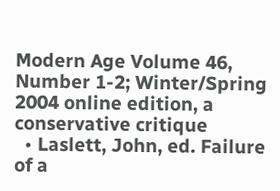Modern Age Volume 46, Number 1-2; Winter/Spring 2004 online edition, a conservative critique
  • Laslett, John, ed. Failure of a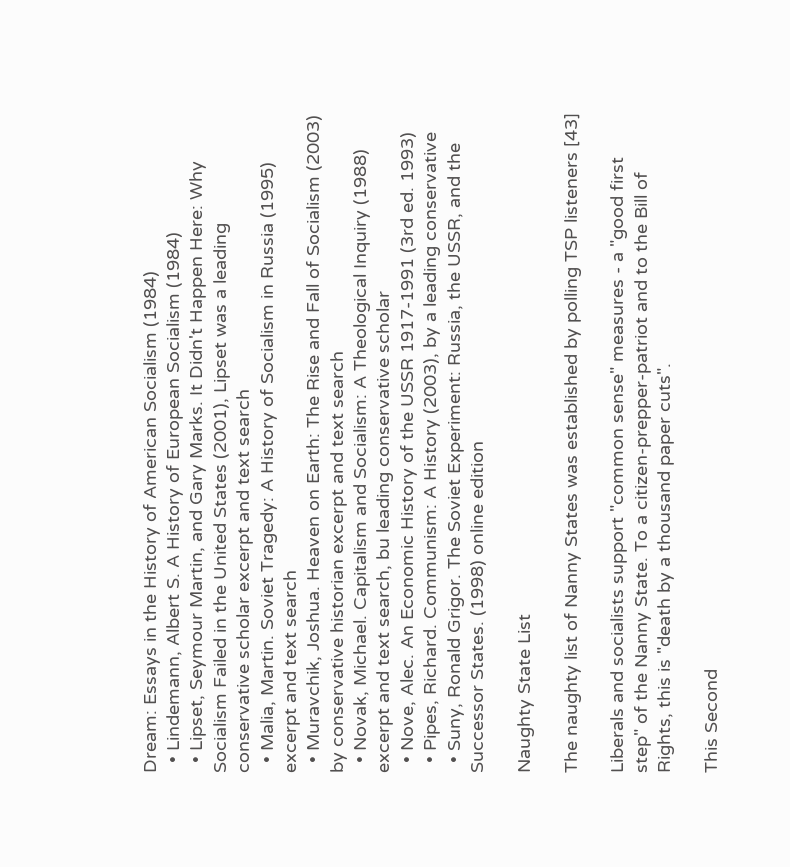Dream: Essays in the History of American Socialism (1984)
  • Lindemann, Albert S. A History of European Socialism (1984)
  • Lipset, Seymour Martin, and Gary Marks. It Didn't Happen Here: Why Socialism Failed in the United States (2001), Lipset was a leading conservative scholar excerpt and text search
  • Malia, Martin. Soviet Tragedy: A History of Socialism in Russia (1995) excerpt and text search
  • Muravchik, Joshua. Heaven on Earth: The Rise and Fall of Socialism (2003) by conservative historian excerpt and text search
  • Novak, Michael. Capitalism and Socialism: A Theological Inquiry (1988) excerpt and text search, bu leading conservative scholar
  • Nove, Alec. An Economic History of the USSR 1917-1991 (3rd ed. 1993)
  • Pipes, Richard. Communism: A History (2003), by a leading conservative
  • Suny, Ronald Grigor. The Soviet Experiment: Russia, the USSR, and the Successor States. (1998) online edition

Naughty State List

The naughty list of Nanny States was established by polling TSP listeners [43]

Liberals and socialists support "common sense" measures - a "good first step" of the Nanny State. To a citizen-prepper-patriot and to the Bill of Rights, this is "death by a thousand paper cuts".

This Second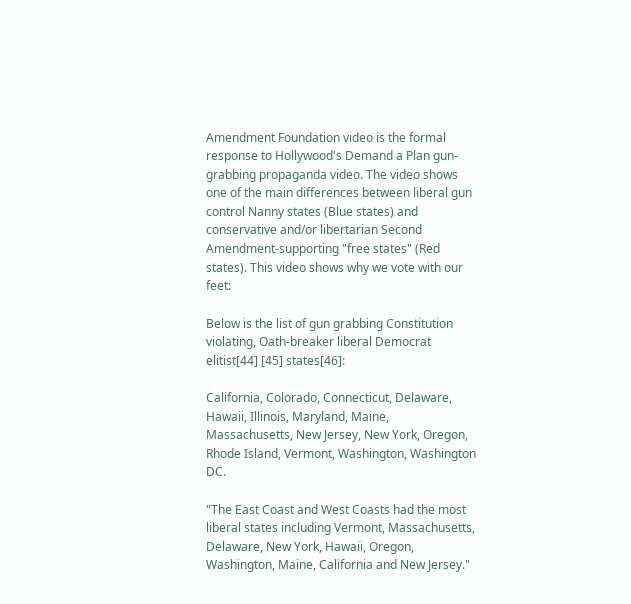Amendment Foundation video is the formal response to Hollywood's Demand a Plan gun-grabbing propaganda video. The video shows one of the main differences between liberal gun control Nanny states (Blue states) and conservative and/or libertarian Second Amendment-supporting "free states" (Red states). This video shows why we vote with our feet:

Below is the list of gun grabbing Constitution violating, Oath-breaker liberal Democrat elitist[44] [45] states[46]:

California, Colorado, Connecticut, Delaware, Hawaii, Illinois, Maryland, Maine, Massachusetts, New Jersey, New York, Oregon, Rhode Island, Vermont, Washington, Washington DC.

"The East Coast and West Coasts had the most liberal states including Vermont, Massachusetts, Delaware, New York, Hawaii, Oregon, Washington, Maine, California and New Jersey."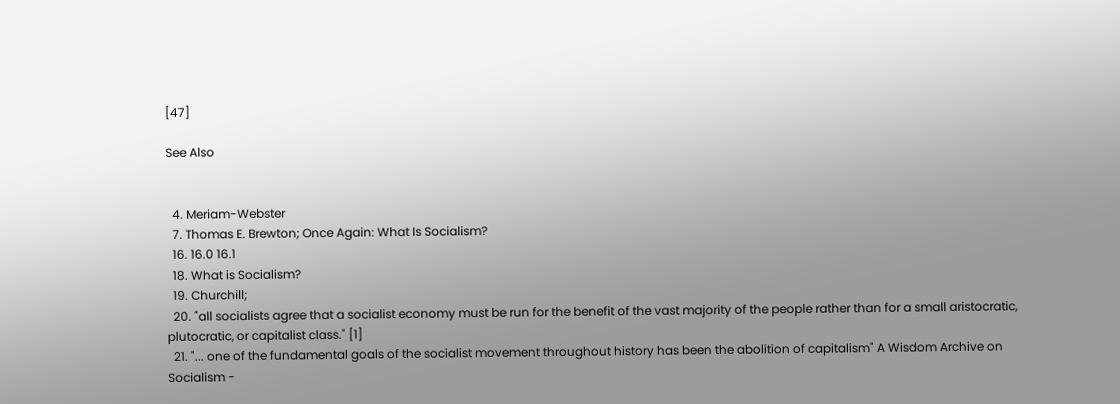[47]

See Also


  4. Meriam-Webster
  7. Thomas E. Brewton; Once Again: What Is Socialism?
  16. 16.0 16.1
  18. What is Socialism?
  19. Churchill;
  20. "all socialists agree that a socialist economy must be run for the benefit of the vast majority of the people rather than for a small aristocratic, plutocratic, or capitalist class." [1]
  21. "... one of the fundamental goals of the socialist movement throughout history has been the abolition of capitalism" A Wisdom Archive on Socialism -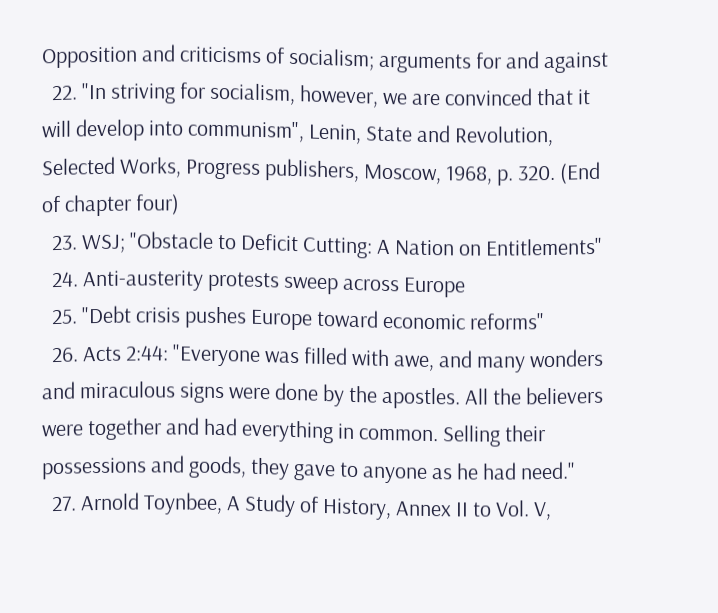Opposition and criticisms of socialism; arguments for and against
  22. "In striving for socialism, however, we are convinced that it will develop into communism", Lenin, State and Revolution, Selected Works, Progress publishers, Moscow, 1968, p. 320. (End of chapter four)
  23. WSJ; "Obstacle to Deficit Cutting: A Nation on Entitlements"
  24. Anti-austerity protests sweep across Europe
  25. "Debt crisis pushes Europe toward economic reforms"
  26. Acts 2:44: "Everyone was filled with awe, and many wonders and miraculous signs were done by the apostles. All the believers were together and had everything in common. Selling their possessions and goods, they gave to anyone as he had need."
  27. Arnold Toynbee, A Study of History, Annex II to Vol. V,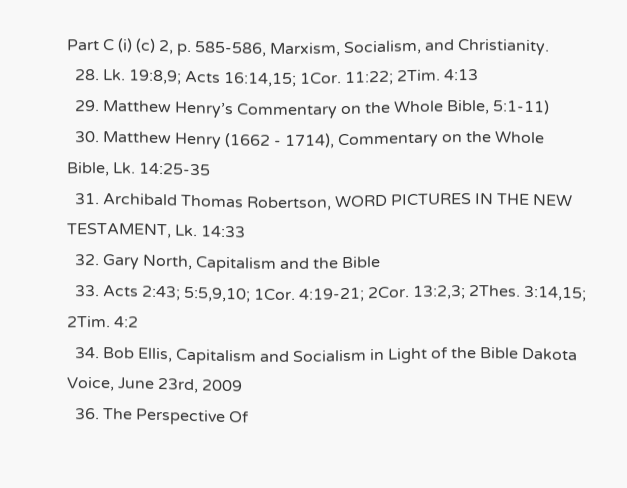Part C (i) (c) 2, p. 585-586, Marxism, Socialism, and Christianity.
  28. Lk. 19:8,9; Acts 16:14,15; 1Cor. 11:22; 2Tim. 4:13
  29. Matthew Henry’s Commentary on the Whole Bible, 5:1-11)
  30. Matthew Henry (1662 - 1714), Commentary on the Whole Bible, Lk. 14:25-35
  31. Archibald Thomas Robertson, WORD PICTURES IN THE NEW TESTAMENT, Lk. 14:33
  32. Gary North, Capitalism and the Bible
  33. Acts 2:43; 5:5,9,10; 1Cor. 4:19-21; 2Cor. 13:2,3; 2Thes. 3:14,15; 2Tim. 4:2
  34. Bob Ellis, Capitalism and Socialism in Light of the Bible Dakota Voice, June 23rd, 2009
  36. The Perspective Of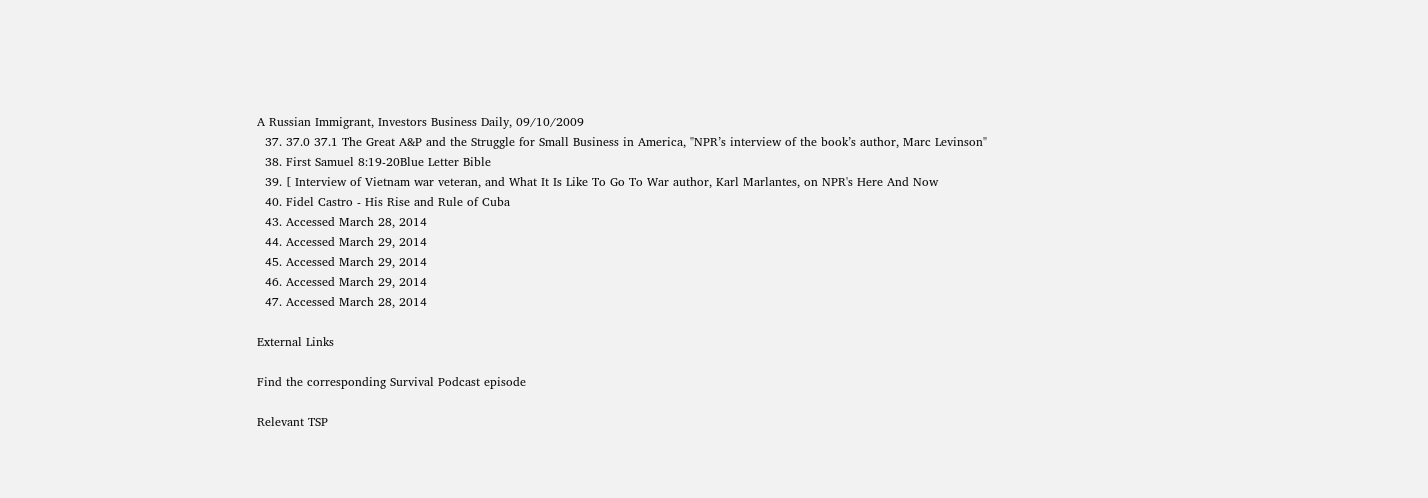A Russian Immigrant, Investors Business Daily, 09/10/2009
  37. 37.0 37.1 The Great A&P and the Struggle for Small Business in America, "NPR’s interview of the book’s author, Marc Levinson"
  38. First Samuel 8:19-20Blue Letter Bible
  39. [ Interview of Vietnam war veteran, and What It Is Like To Go To War author, Karl Marlantes, on NPR's Here And Now
  40. Fidel Castro - His Rise and Rule of Cuba
  43. Accessed March 28, 2014
  44. Accessed March 29, 2014
  45. Accessed March 29, 2014
  46. Accessed March 29, 2014
  47. Accessed March 28, 2014

External Links

Find the corresponding Survival Podcast episode

Relevant TSP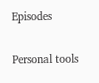Episodes

Personal tools